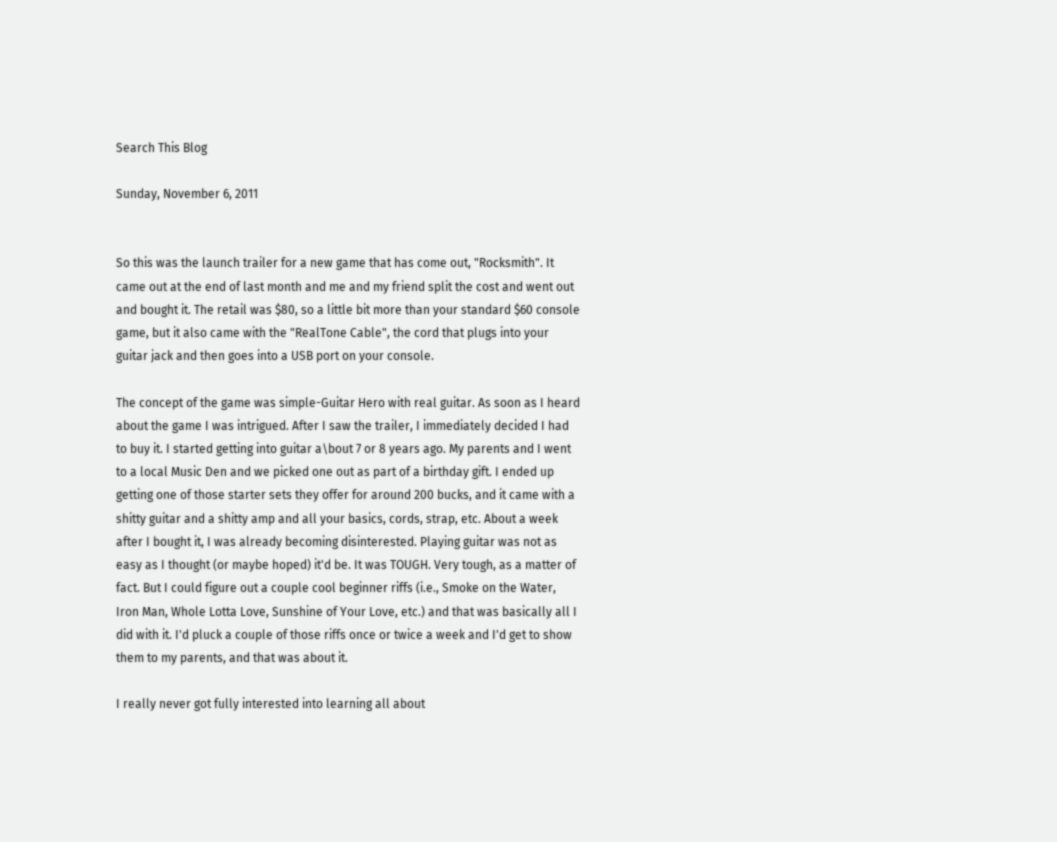Search This Blog

Sunday, November 6, 2011


So this was the launch trailer for a new game that has come out, "Rocksmith". It came out at the end of last month and me and my friend split the cost and went out and bought it. The retail was $80, so a little bit more than your standard $60 console game, but it also came with the "RealTone Cable", the cord that plugs into your guitar jack and then goes into a USB port on your console.

The concept of the game was simple-Guitar Hero with real guitar. As soon as I heard about the game I was intrigued. After I saw the trailer, I immediately decided I had to buy it. I started getting into guitar a\bout 7 or 8 years ago. My parents and I went to a local Music Den and we picked one out as part of a birthday gift. I ended up getting one of those starter sets they offer for around 200 bucks, and it came with a shitty guitar and a shitty amp and all your basics, cords, strap, etc. About a week after I bought it, I was already becoming disinterested. Playing guitar was not as easy as I thought (or maybe hoped) it'd be. It was TOUGH. Very tough, as a matter of fact. But I could figure out a couple cool beginner riffs (i.e., Smoke on the Water, Iron Man, Whole Lotta Love, Sunshine of Your Love, etc.) and that was basically all I did with it. I'd pluck a couple of those riffs once or twice a week and I'd get to show them to my parents, and that was about it.

I really never got fully interested into learning all about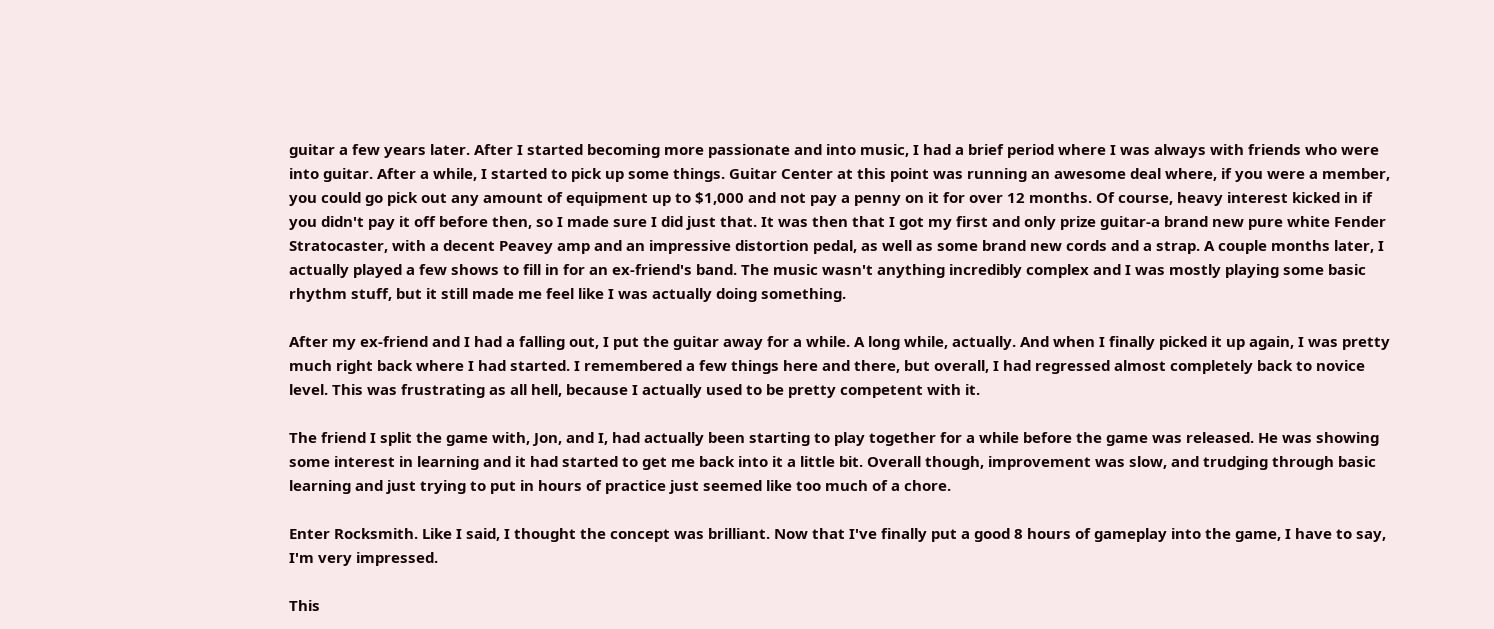guitar a few years later. After I started becoming more passionate and into music, I had a brief period where I was always with friends who were into guitar. After a while, I started to pick up some things. Guitar Center at this point was running an awesome deal where, if you were a member, you could go pick out any amount of equipment up to $1,000 and not pay a penny on it for over 12 months. Of course, heavy interest kicked in if you didn't pay it off before then, so I made sure I did just that. It was then that I got my first and only prize guitar-a brand new pure white Fender Stratocaster, with a decent Peavey amp and an impressive distortion pedal, as well as some brand new cords and a strap. A couple months later, I actually played a few shows to fill in for an ex-friend's band. The music wasn't anything incredibly complex and I was mostly playing some basic rhythm stuff, but it still made me feel like I was actually doing something.

After my ex-friend and I had a falling out, I put the guitar away for a while. A long while, actually. And when I finally picked it up again, I was pretty much right back where I had started. I remembered a few things here and there, but overall, I had regressed almost completely back to novice level. This was frustrating as all hell, because I actually used to be pretty competent with it.

The friend I split the game with, Jon, and I, had actually been starting to play together for a while before the game was released. He was showing some interest in learning and it had started to get me back into it a little bit. Overall though, improvement was slow, and trudging through basic learning and just trying to put in hours of practice just seemed like too much of a chore.

Enter Rocksmith. Like I said, I thought the concept was brilliant. Now that I've finally put a good 8 hours of gameplay into the game, I have to say, I'm very impressed.

This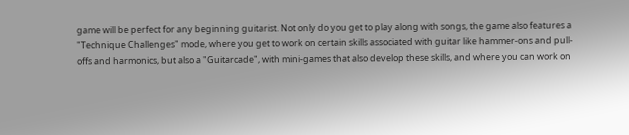game will be perfect for any beginning guitarist. Not only do you get to play along with songs, the game also features a "Technique Challenges" mode, where you get to work on certain skills associated with guitar like hammer-ons and pull-offs and harmonics, but also a "Guitarcade", with mini-games that also develop these skills, and where you can work on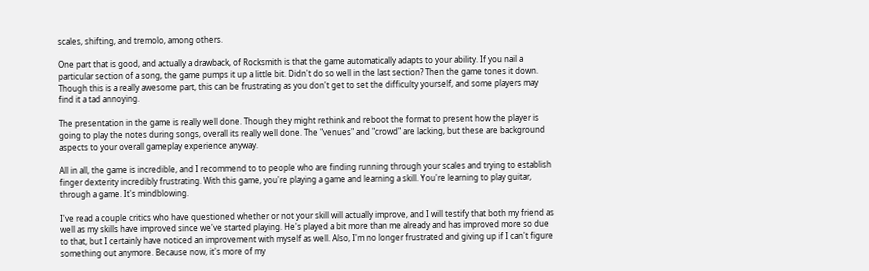scales, shifting, and tremolo, among others.

One part that is good, and actually a drawback, of Rocksmith is that the game automatically adapts to your ability. If you nail a particular section of a song, the game pumps it up a little bit. Didn't do so well in the last section? Then the game tones it down. Though this is a really awesome part, this can be frustrating as you don't get to set the difficulty yourself, and some players may find it a tad annoying.

The presentation in the game is really well done. Though they might rethink and reboot the format to present how the player is going to play the notes during songs, overall its really well done. The "venues" and "crowd" are lacking, but these are background aspects to your overall gameplay experience anyway.

All in all, the game is incredible, and I recommend to to people who are finding running through your scales and trying to establish finger dexterity incredibly frustrating. With this game, you're playing a game and learning a skill. You're learning to play guitar, through a game. It's mindblowing.

I've read a couple critics who have questioned whether or not your skill will actually improve, and I will testify that both my friend as well as my skills have improved since we've started playing. He's played a bit more than me already and has improved more so due to that, but I certainly have noticed an improvement with myself as well. Also, I'm no longer frustrated and giving up if I can't figure something out anymore. Because now, it's more of my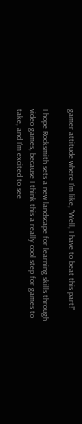gamer attitude where I'm like, "Well, I have to beat this part!"

I hope Rocksmith sets a new landscape for learning skills through video games, because I think this a really cool step for games to take, and I'm excited to see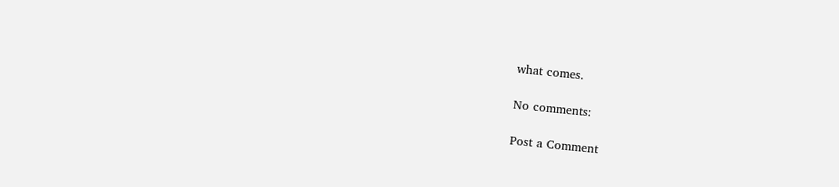what comes.

No comments:

Post a Comment